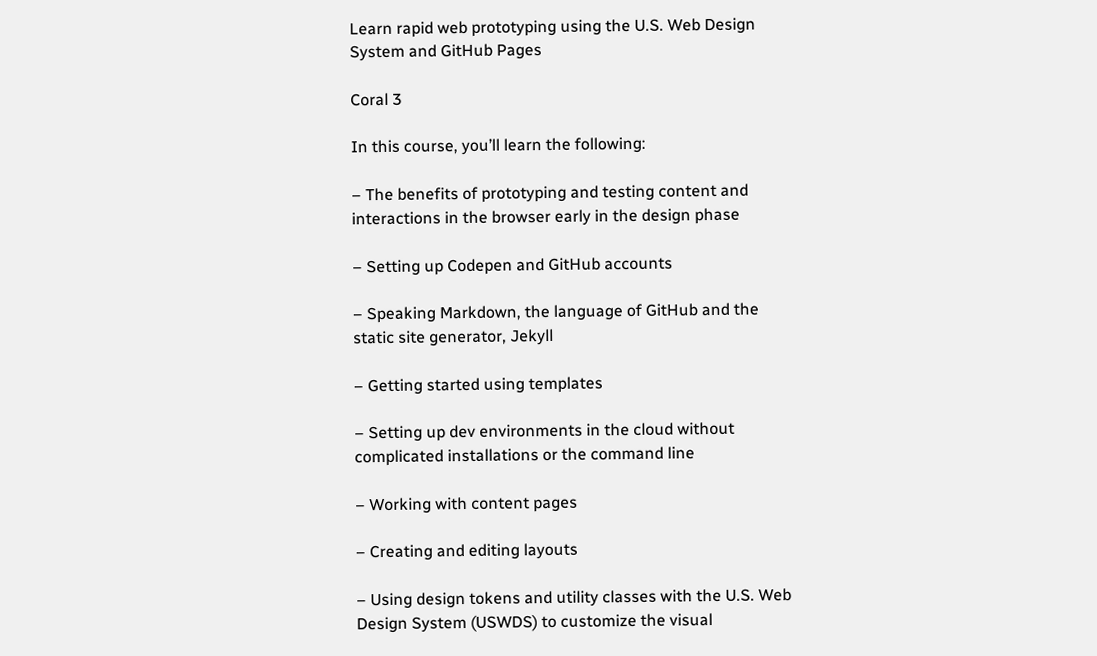Learn rapid web prototyping using the U.S. Web Design System and GitHub Pages

Coral 3

In this course, you’ll learn the following:

– The benefits of prototyping and testing content and interactions in the browser early in the design phase

– Setting up Codepen and GitHub accounts

– Speaking Markdown, the language of GitHub and the static site generator, Jekyll

– Getting started using templates

– Setting up dev environments in the cloud without complicated installations or the command line

– Working with content pages

– Creating and editing layouts

– Using design tokens and utility classes with the U.S. Web Design System (USWDS) to customize the visual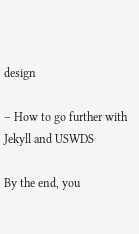design

– How to go further with Jekyll and USWDS

By the end, you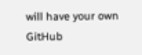will have your own GitHub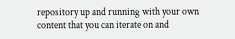repository up and running with your own content that you can iterate on and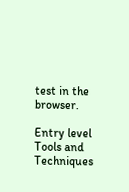test in the browser.

Entry level Tools and Techniques